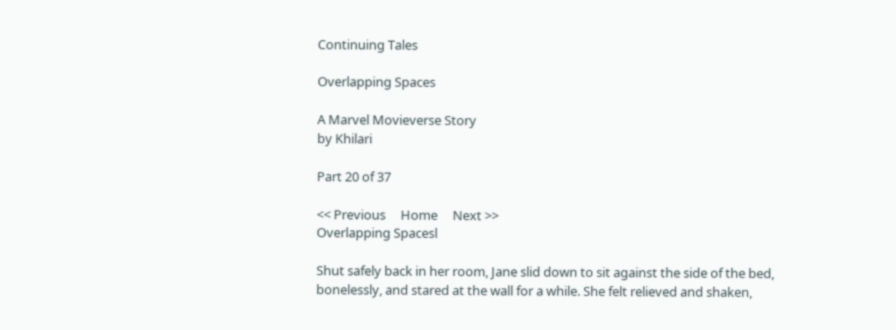Continuing Tales

Overlapping Spaces

A Marvel Movieverse Story
by Khilari

Part 20 of 37

<< Previous     Home     Next >>
Overlapping Spacesl

Shut safely back in her room, Jane slid down to sit against the side of the bed, bonelessly, and stared at the wall for a while. She felt relieved and shaken,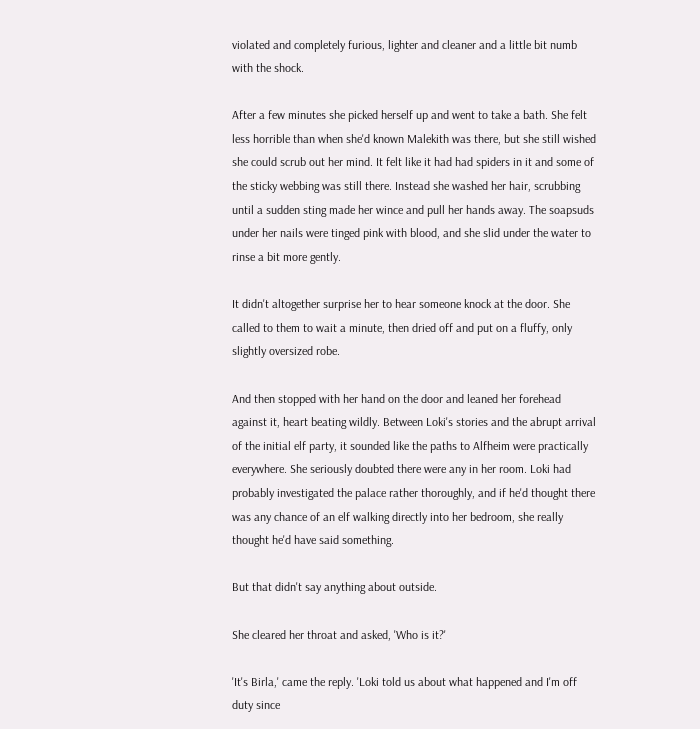violated and completely furious, lighter and cleaner and a little bit numb with the shock.

After a few minutes she picked herself up and went to take a bath. She felt less horrible than when she'd known Malekith was there, but she still wished she could scrub out her mind. It felt like it had had spiders in it and some of the sticky webbing was still there. Instead she washed her hair, scrubbing until a sudden sting made her wince and pull her hands away. The soapsuds under her nails were tinged pink with blood, and she slid under the water to rinse a bit more gently.

It didn't altogether surprise her to hear someone knock at the door. She called to them to wait a minute, then dried off and put on a fluffy, only slightly oversized robe.

And then stopped with her hand on the door and leaned her forehead against it, heart beating wildly. Between Loki's stories and the abrupt arrival of the initial elf party, it sounded like the paths to Alfheim were practically everywhere. She seriously doubted there were any in her room. Loki had probably investigated the palace rather thoroughly, and if he'd thought there was any chance of an elf walking directly into her bedroom, she really thought he'd have said something.

But that didn't say anything about outside.

She cleared her throat and asked, 'Who is it?'

'It's Birla,' came the reply. 'Loki told us about what happened and I'm off duty since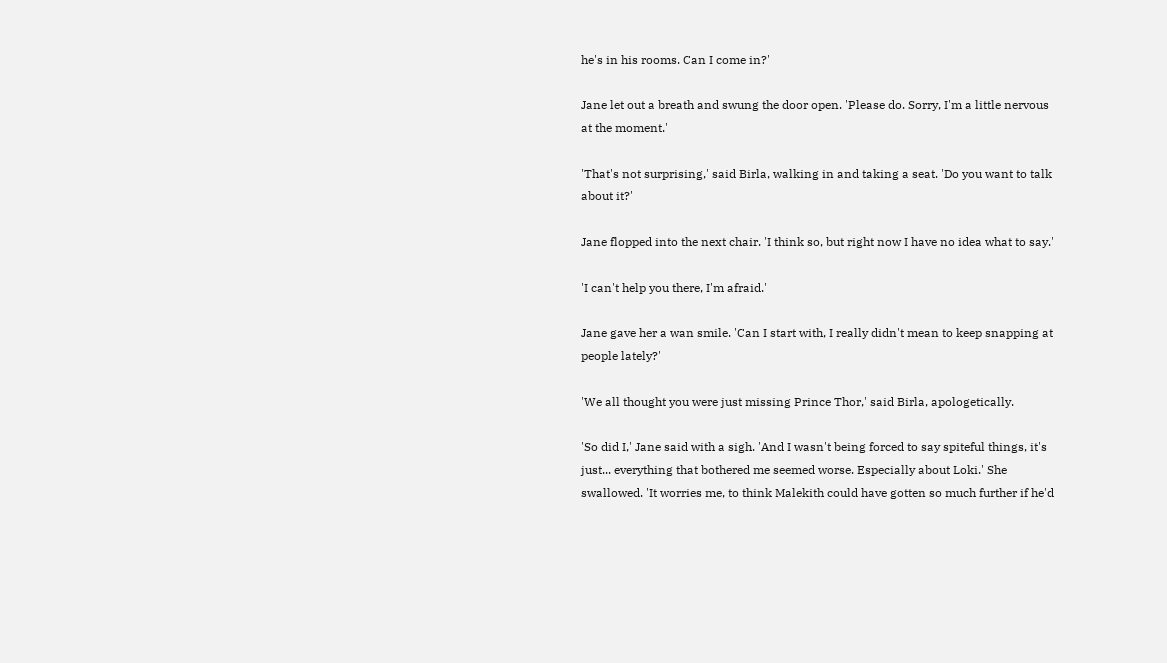he's in his rooms. Can I come in?'

Jane let out a breath and swung the door open. 'Please do. Sorry, I'm a little nervous at the moment.'

'That's not surprising,' said Birla, walking in and taking a seat. 'Do you want to talk about it?'

Jane flopped into the next chair. 'I think so, but right now I have no idea what to say.'

'I can't help you there, I'm afraid.'

Jane gave her a wan smile. 'Can I start with, I really didn't mean to keep snapping at people lately?'

'We all thought you were just missing Prince Thor,' said Birla, apologetically.

'So did I,' Jane said with a sigh. 'And I wasn't being forced to say spiteful things, it's just... everything that bothered me seemed worse. Especially about Loki.' She swallowed. 'It worries me, to think Malekith could have gotten so much further if he'd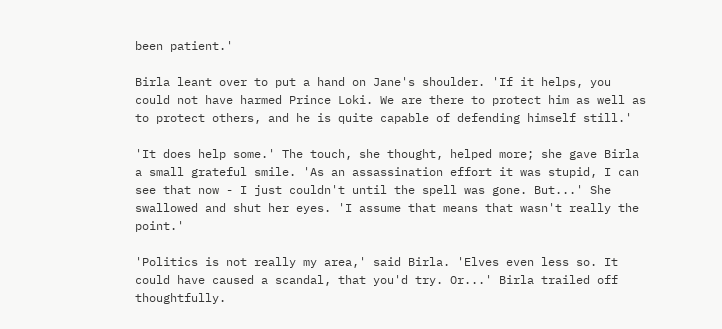been patient.'

Birla leant over to put a hand on Jane's shoulder. 'If it helps, you could not have harmed Prince Loki. We are there to protect him as well as to protect others, and he is quite capable of defending himself still.'

'It does help some.' The touch, she thought, helped more; she gave Birla a small grateful smile. 'As an assassination effort it was stupid, I can see that now - I just couldn't until the spell was gone. But...' She swallowed and shut her eyes. 'I assume that means that wasn't really the point.'

'Politics is not really my area,' said Birla. 'Elves even less so. It could have caused a scandal, that you'd try. Or...' Birla trailed off thoughtfully.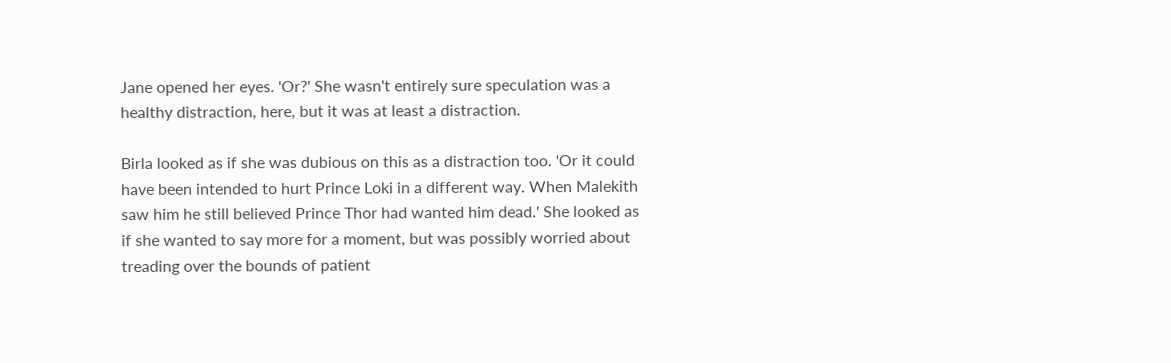Jane opened her eyes. 'Or?' She wasn't entirely sure speculation was a healthy distraction, here, but it was at least a distraction.

Birla looked as if she was dubious on this as a distraction too. 'Or it could have been intended to hurt Prince Loki in a different way. When Malekith saw him he still believed Prince Thor had wanted him dead.' She looked as if she wanted to say more for a moment, but was possibly worried about treading over the bounds of patient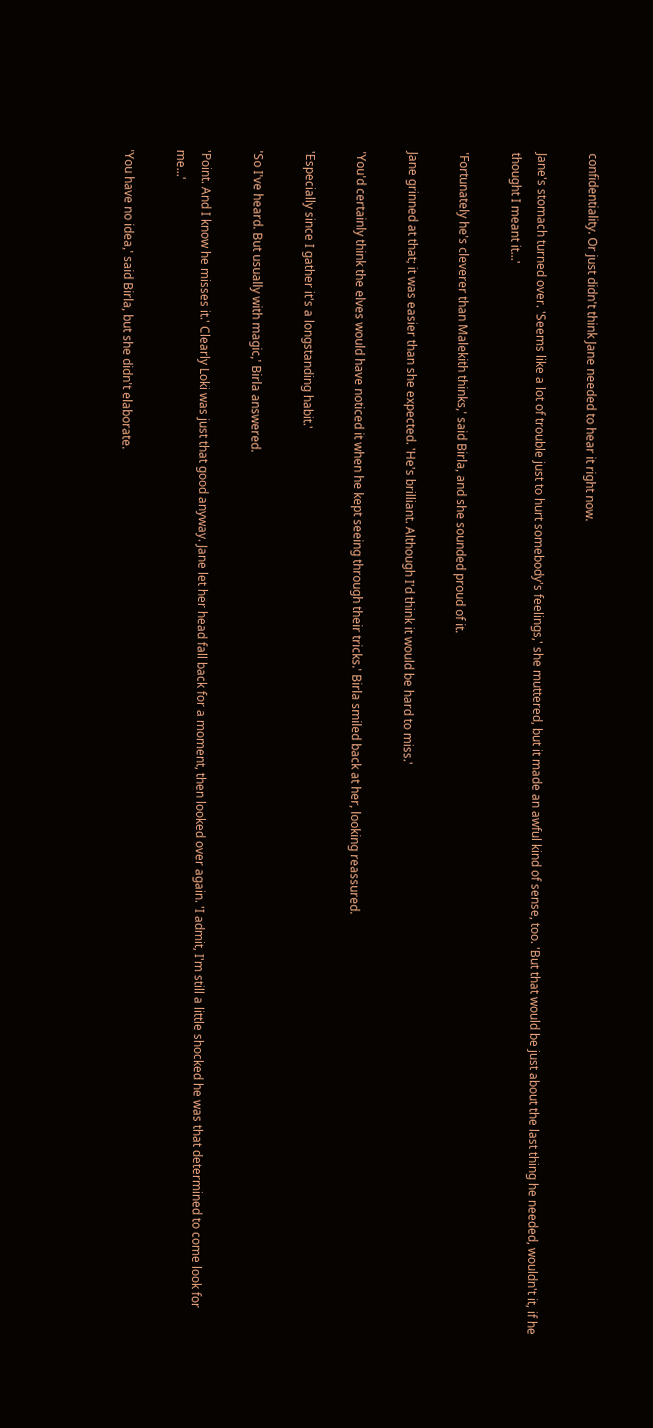confidentiality. Or just didn't think Jane needed to hear it right now.

Jane's stomach turned over. 'Seems like a lot of trouble just to hurt somebody's feelings,' she muttered, but it made an awful kind of sense, too. 'But that would be just about the last thing he needed, wouldn't it, if he thought I meant it...'

'Fortunately he's cleverer than Malekith thinks,' said Birla, and she sounded proud of it.

Jane grinned at that; it was easier than she expected. 'He's brilliant. Although I'd think it would be hard to miss.'

'You'd certainly think the elves would have noticed it when he kept seeing through their tricks.' Birla smiled back at her, looking reassured.

'Especially since I gather it's a longstanding habit.'

'So I've heard. But usually with magic,' Birla answered.

'Point. And I know he misses it.' Clearly Loki was just that good anyway. Jane let her head fall back for a moment, then looked over again. 'I admit, I'm still a little shocked he was that determined to come look for me...'

'You have no idea,' said Birla, but she didn't elaborate.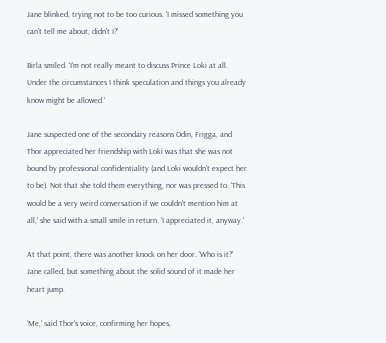Jane blinked, trying not to be too curious. 'I missed something you can't tell me about, didn't I?'

Birla smiled. 'I'm not really meant to discuss Prince Loki at all. Under the circumstances I think speculation and things you already know might be allowed.'

Jane suspected one of the secondary reasons Odin, Frigga, and Thor appreciated her friendship with Loki was that she was not bound by professional confidentiality (and Loki wouldn't expect her to be). Not that she told them everything, nor was pressed to. 'This would be a very weird conversation if we couldn't mention him at all,' she said with a small smile in return. 'I appreciated it, anyway.'

At that point, there was another knock on her door. 'Who is it?' Jane called, but something about the solid sound of it made her heart jump.

'Me,' said Thor's voice, confirming her hopes,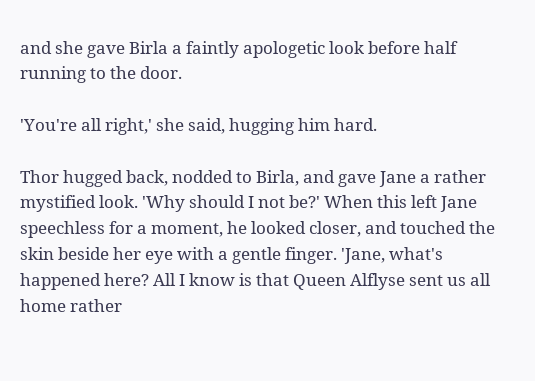and she gave Birla a faintly apologetic look before half running to the door.

'You're all right,' she said, hugging him hard.

Thor hugged back, nodded to Birla, and gave Jane a rather mystified look. 'Why should I not be?' When this left Jane speechless for a moment, he looked closer, and touched the skin beside her eye with a gentle finger. 'Jane, what's happened here? All I know is that Queen Alflyse sent us all home rather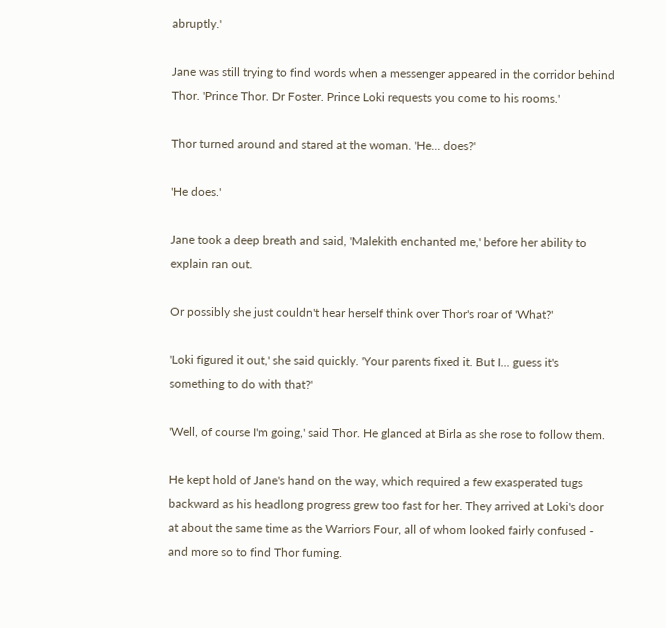abruptly.'

Jane was still trying to find words when a messenger appeared in the corridor behind Thor. 'Prince Thor. Dr Foster. Prince Loki requests you come to his rooms.'

Thor turned around and stared at the woman. 'He... does?'

'He does.'

Jane took a deep breath and said, 'Malekith enchanted me,' before her ability to explain ran out.

Or possibly she just couldn't hear herself think over Thor's roar of 'What?'

'Loki figured it out,' she said quickly. 'Your parents fixed it. But I... guess it's something to do with that?'

'Well, of course I'm going,' said Thor. He glanced at Birla as she rose to follow them.

He kept hold of Jane's hand on the way, which required a few exasperated tugs backward as his headlong progress grew too fast for her. They arrived at Loki's door at about the same time as the Warriors Four, all of whom looked fairly confused - and more so to find Thor fuming.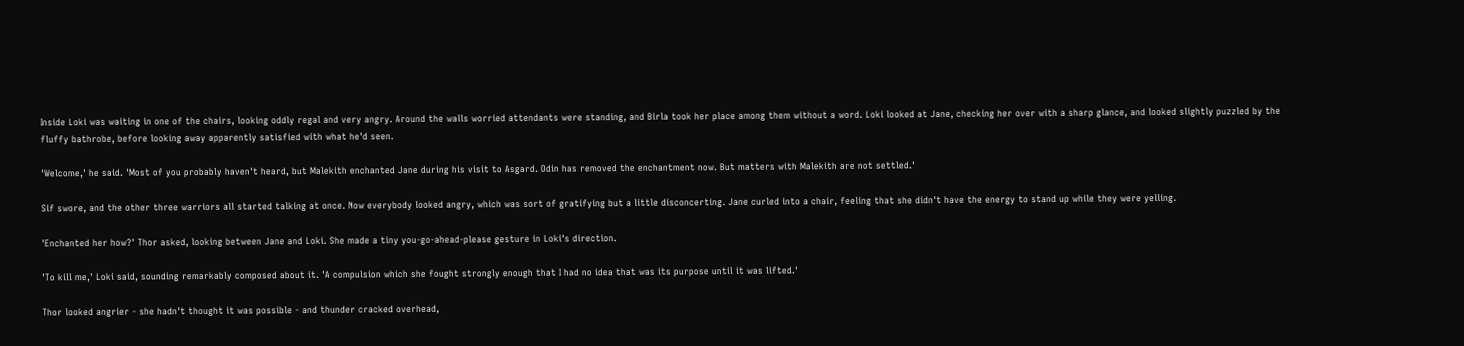Inside Loki was waiting in one of the chairs, looking oddly regal and very angry. Around the walls worried attendants were standing, and Birla took her place among them without a word. Loki looked at Jane, checking her over with a sharp glance, and looked slightly puzzled by the fluffy bathrobe, before looking away apparently satisfied with what he'd seen.

'Welcome,' he said. 'Most of you probably haven't heard, but Malekith enchanted Jane during his visit to Asgard. Odin has removed the enchantment now. But matters with Malekith are not settled.'

Sif swore, and the other three warriors all started talking at once. Now everybody looked angry, which was sort of gratifying but a little disconcerting. Jane curled into a chair, feeling that she didn't have the energy to stand up while they were yelling.

'Enchanted her how?' Thor asked, looking between Jane and Loki. She made a tiny you-go-ahead-please gesture in Loki's direction.

'To kill me,' Loki said, sounding remarkably composed about it. 'A compulsion which she fought strongly enough that I had no idea that was its purpose until it was lifted.'

Thor looked angrier - she hadn't thought it was possible - and thunder cracked overhead,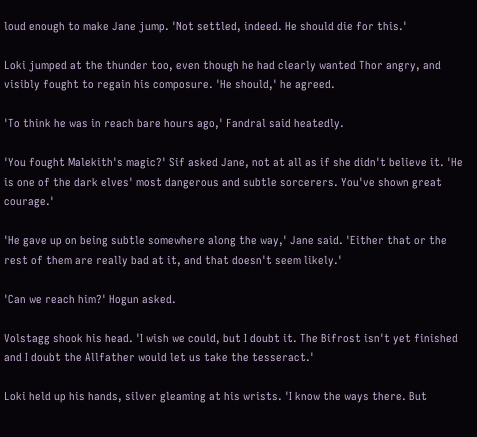loud enough to make Jane jump. 'Not settled, indeed. He should die for this.'

Loki jumped at the thunder too, even though he had clearly wanted Thor angry, and visibly fought to regain his composure. 'He should,' he agreed.

'To think he was in reach bare hours ago,' Fandral said heatedly.

'You fought Malekith's magic?' Sif asked Jane, not at all as if she didn't believe it. 'He is one of the dark elves' most dangerous and subtle sorcerers. You've shown great courage.'

'He gave up on being subtle somewhere along the way,' Jane said. 'Either that or the rest of them are really bad at it, and that doesn't seem likely.'

'Can we reach him?' Hogun asked.

Volstagg shook his head. 'I wish we could, but I doubt it. The Bifrost isn't yet finished and I doubt the Allfather would let us take the tesseract.'

Loki held up his hands, silver gleaming at his wrists. 'I know the ways there. But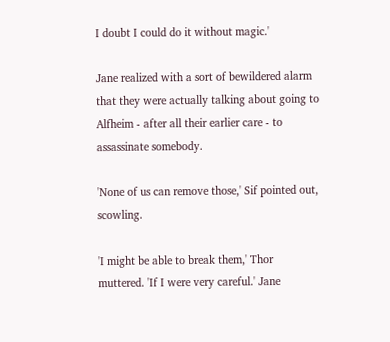I doubt I could do it without magic.'

Jane realized with a sort of bewildered alarm that they were actually talking about going to Alfheim - after all their earlier care - to assassinate somebody.

'None of us can remove those,' Sif pointed out, scowling.

'I might be able to break them,' Thor muttered. 'If I were very careful.' Jane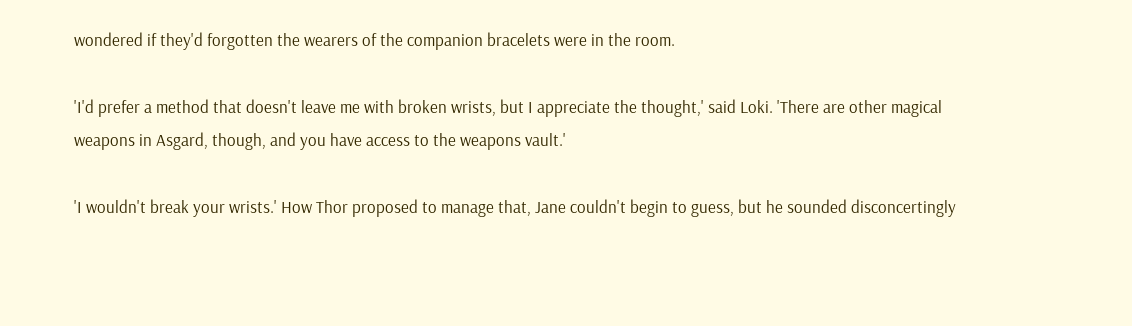wondered if they'd forgotten the wearers of the companion bracelets were in the room.

'I'd prefer a method that doesn't leave me with broken wrists, but I appreciate the thought,' said Loki. 'There are other magical weapons in Asgard, though, and you have access to the weapons vault.'

'I wouldn't break your wrists.' How Thor proposed to manage that, Jane couldn't begin to guess, but he sounded disconcertingly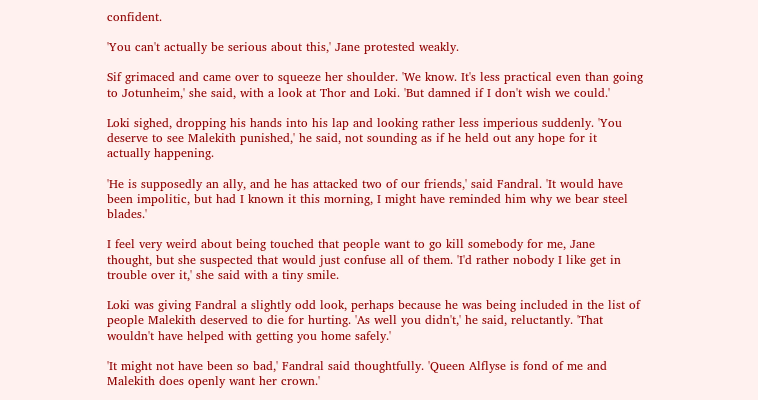confident.

'You can't actually be serious about this,' Jane protested weakly.

Sif grimaced and came over to squeeze her shoulder. 'We know. It's less practical even than going to Jotunheim,' she said, with a look at Thor and Loki. 'But damned if I don't wish we could.'

Loki sighed, dropping his hands into his lap and looking rather less imperious suddenly. 'You deserve to see Malekith punished,' he said, not sounding as if he held out any hope for it actually happening.

'He is supposedly an ally, and he has attacked two of our friends,' said Fandral. 'It would have been impolitic, but had I known it this morning, I might have reminded him why we bear steel blades.'

I feel very weird about being touched that people want to go kill somebody for me, Jane thought, but she suspected that would just confuse all of them. 'I'd rather nobody I like get in trouble over it,' she said with a tiny smile.

Loki was giving Fandral a slightly odd look, perhaps because he was being included in the list of people Malekith deserved to die for hurting. 'As well you didn't,' he said, reluctantly. 'That wouldn't have helped with getting you home safely.'

'It might not have been so bad,' Fandral said thoughtfully. 'Queen Alflyse is fond of me and Malekith does openly want her crown.'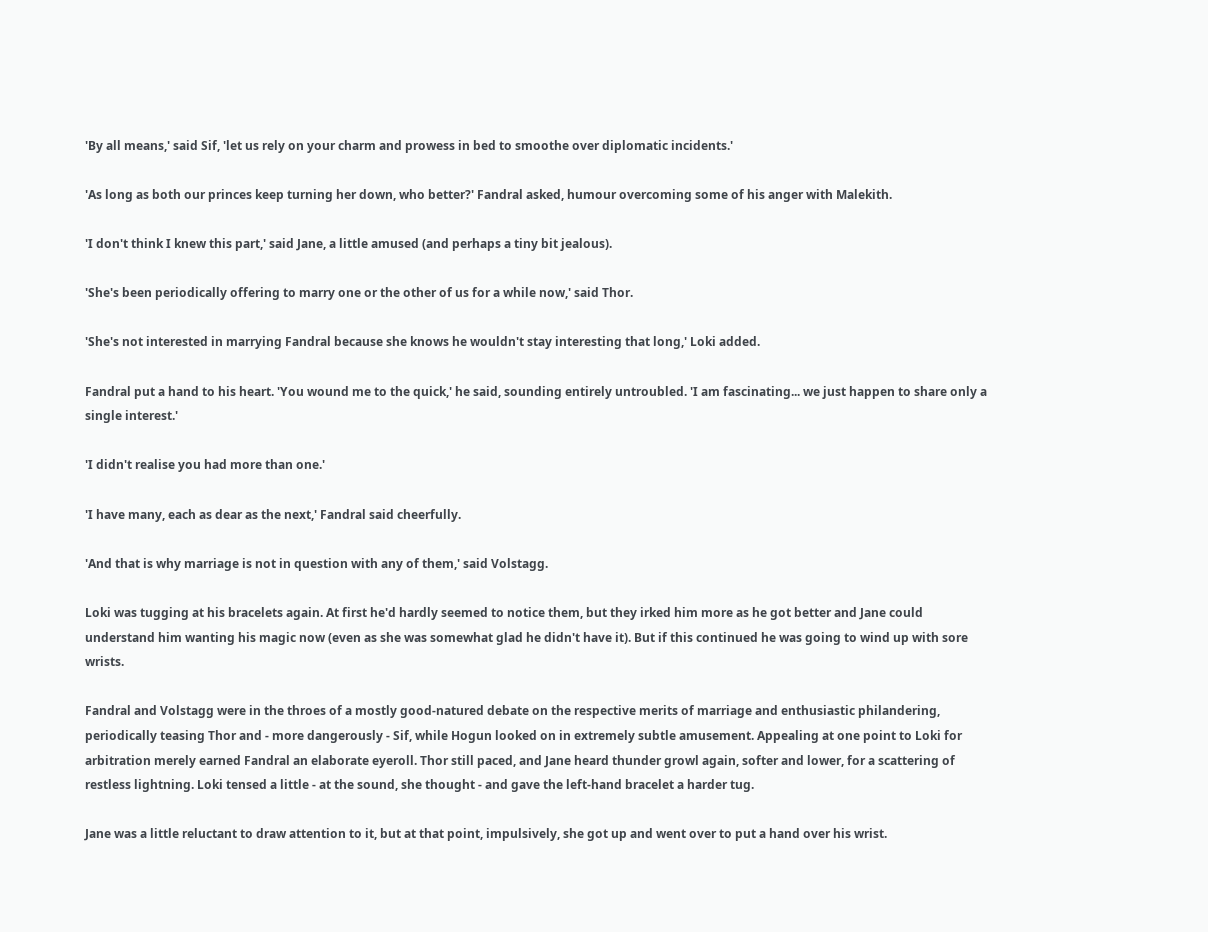'By all means,' said Sif, 'let us rely on your charm and prowess in bed to smoothe over diplomatic incidents.'

'As long as both our princes keep turning her down, who better?' Fandral asked, humour overcoming some of his anger with Malekith.

'I don't think I knew this part,' said Jane, a little amused (and perhaps a tiny bit jealous).

'She's been periodically offering to marry one or the other of us for a while now,' said Thor.

'She's not interested in marrying Fandral because she knows he wouldn't stay interesting that long,' Loki added.

Fandral put a hand to his heart. 'You wound me to the quick,' he said, sounding entirely untroubled. 'I am fascinating... we just happen to share only a single interest.'

'I didn't realise you had more than one.'

'I have many, each as dear as the next,' Fandral said cheerfully.

'And that is why marriage is not in question with any of them,' said Volstagg.

Loki was tugging at his bracelets again. At first he'd hardly seemed to notice them, but they irked him more as he got better and Jane could understand him wanting his magic now (even as she was somewhat glad he didn't have it). But if this continued he was going to wind up with sore wrists.

Fandral and Volstagg were in the throes of a mostly good-natured debate on the respective merits of marriage and enthusiastic philandering, periodically teasing Thor and - more dangerously - Sif, while Hogun looked on in extremely subtle amusement. Appealing at one point to Loki for arbitration merely earned Fandral an elaborate eyeroll. Thor still paced, and Jane heard thunder growl again, softer and lower, for a scattering of restless lightning. Loki tensed a little - at the sound, she thought - and gave the left-hand bracelet a harder tug.

Jane was a little reluctant to draw attention to it, but at that point, impulsively, she got up and went over to put a hand over his wrist.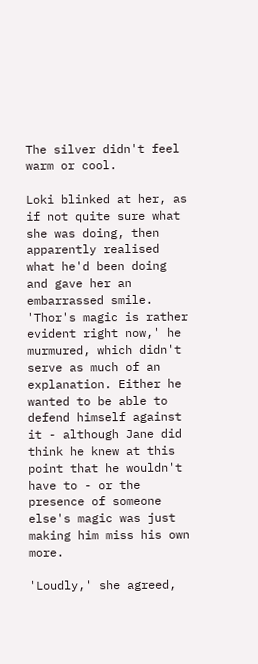The silver didn't feel warm or cool.

Loki blinked at her, as if not quite sure what she was doing, then apparently realised what he'd been doing and gave her an embarrassed smile. 'Thor's magic is rather evident right now,' he murmured, which didn't serve as much of an explanation. Either he wanted to be able to defend himself against it - although Jane did think he knew at this point that he wouldn't have to - or the presence of someone else's magic was just making him miss his own more.

'Loudly,' she agreed,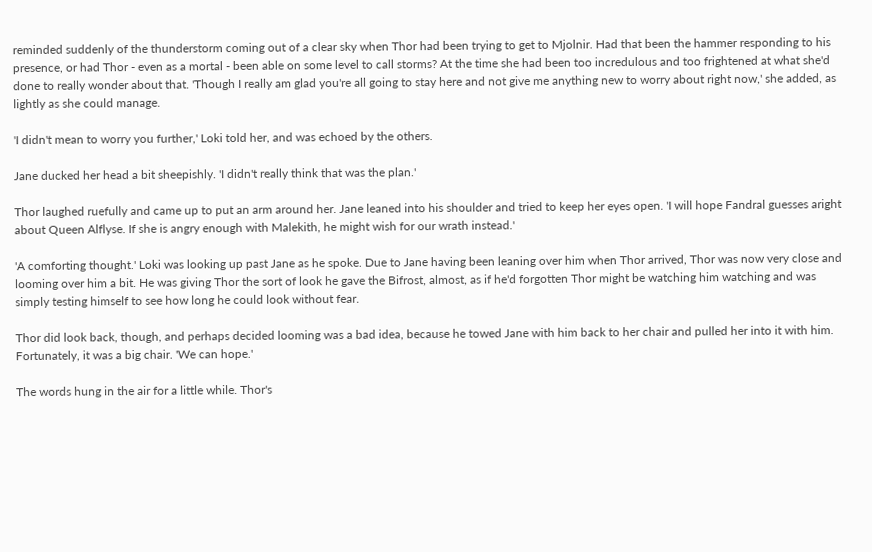reminded suddenly of the thunderstorm coming out of a clear sky when Thor had been trying to get to Mjolnir. Had that been the hammer responding to his presence, or had Thor - even as a mortal - been able on some level to call storms? At the time she had been too incredulous and too frightened at what she'd done to really wonder about that. 'Though I really am glad you're all going to stay here and not give me anything new to worry about right now,' she added, as lightly as she could manage.

'I didn't mean to worry you further,' Loki told her, and was echoed by the others.

Jane ducked her head a bit sheepishly. 'I didn't really think that was the plan.'

Thor laughed ruefully and came up to put an arm around her. Jane leaned into his shoulder and tried to keep her eyes open. 'I will hope Fandral guesses aright about Queen Alflyse. If she is angry enough with Malekith, he might wish for our wrath instead.'

'A comforting thought.' Loki was looking up past Jane as he spoke. Due to Jane having been leaning over him when Thor arrived, Thor was now very close and looming over him a bit. He was giving Thor the sort of look he gave the Bifrost, almost, as if he'd forgotten Thor might be watching him watching and was simply testing himself to see how long he could look without fear.

Thor did look back, though, and perhaps decided looming was a bad idea, because he towed Jane with him back to her chair and pulled her into it with him. Fortunately, it was a big chair. 'We can hope.'

The words hung in the air for a little while. Thor's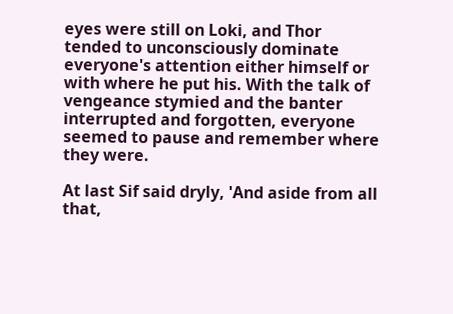eyes were still on Loki, and Thor tended to unconsciously dominate everyone's attention either himself or with where he put his. With the talk of vengeance stymied and the banter interrupted and forgotten, everyone seemed to pause and remember where they were.

At last Sif said dryly, 'And aside from all that,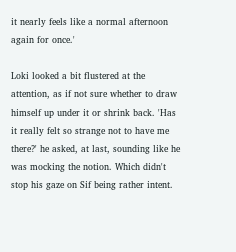it nearly feels like a normal afternoon again for once.'

Loki looked a bit flustered at the attention, as if not sure whether to draw himself up under it or shrink back. 'Has it really felt so strange not to have me there?' he asked, at last, sounding like he was mocking the notion. Which didn't stop his gaze on Sif being rather intent.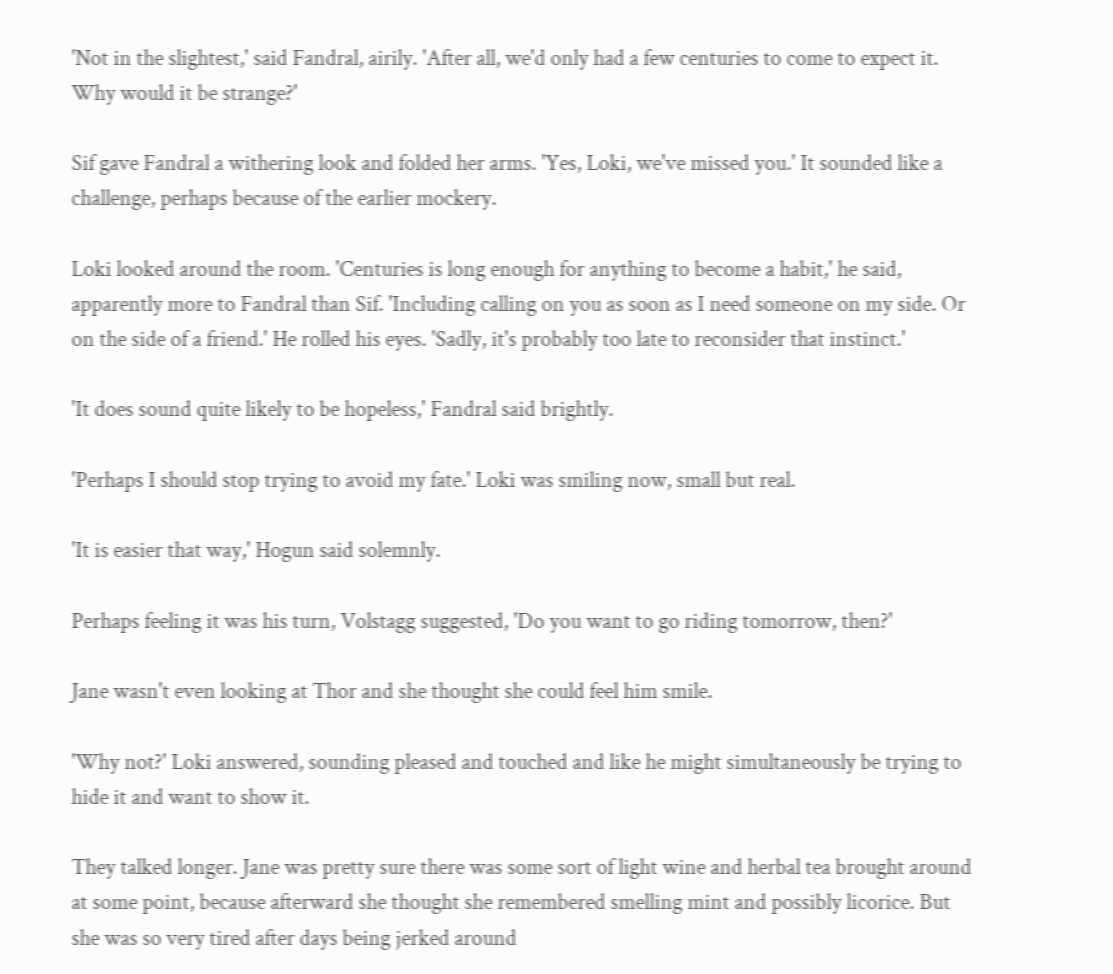'Not in the slightest,' said Fandral, airily. 'After all, we'd only had a few centuries to come to expect it. Why would it be strange?'

Sif gave Fandral a withering look and folded her arms. 'Yes, Loki, we've missed you.' It sounded like a challenge, perhaps because of the earlier mockery.

Loki looked around the room. 'Centuries is long enough for anything to become a habit,' he said, apparently more to Fandral than Sif. 'Including calling on you as soon as I need someone on my side. Or on the side of a friend.' He rolled his eyes. 'Sadly, it's probably too late to reconsider that instinct.'

'It does sound quite likely to be hopeless,' Fandral said brightly.

'Perhaps I should stop trying to avoid my fate.' Loki was smiling now, small but real.

'It is easier that way,' Hogun said solemnly.

Perhaps feeling it was his turn, Volstagg suggested, 'Do you want to go riding tomorrow, then?'

Jane wasn't even looking at Thor and she thought she could feel him smile.

'Why not?' Loki answered, sounding pleased and touched and like he might simultaneously be trying to hide it and want to show it.

They talked longer. Jane was pretty sure there was some sort of light wine and herbal tea brought around at some point, because afterward she thought she remembered smelling mint and possibly licorice. But she was so very tired after days being jerked around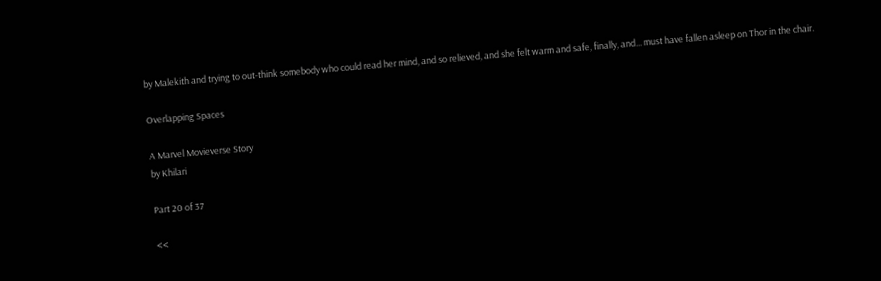by Malekith and trying to out-think somebody who could read her mind, and so relieved, and she felt warm and safe, finally, and... must have fallen asleep on Thor in the chair.

Overlapping Spaces

A Marvel Movieverse Story
by Khilari

Part 20 of 37

<<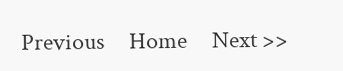Previous     Home     Next >>